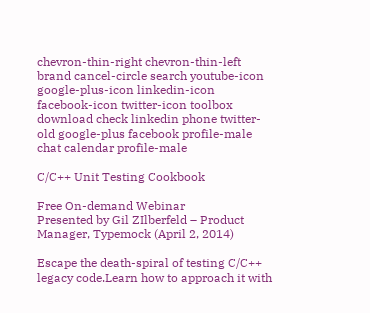chevron-thin-right chevron-thin-left brand cancel-circle search youtube-icon google-plus-icon linkedin-icon facebook-icon twitter-icon toolbox download check linkedin phone twitter-old google-plus facebook profile-male chat calendar profile-male

C/C++ Unit Testing Cookbook

Free On-demand Webinar
Presented by Gil ZIlberfeld – Product Manager, Typemock (April 2, 2014)

Escape the death-spiral of testing C/C++ legacy code.Learn how to approach it with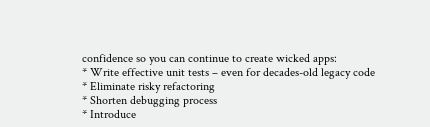confidence so you can continue to create wicked apps:
* Write effective unit tests – even for decades-old legacy code
* Eliminate risky refactoring
* Shorten debugging process
* Introduce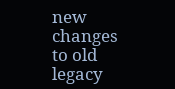new changes to old legacy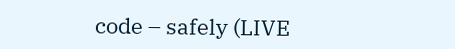code – safely (LIVE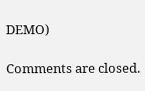DEMO)

Comments are closed.